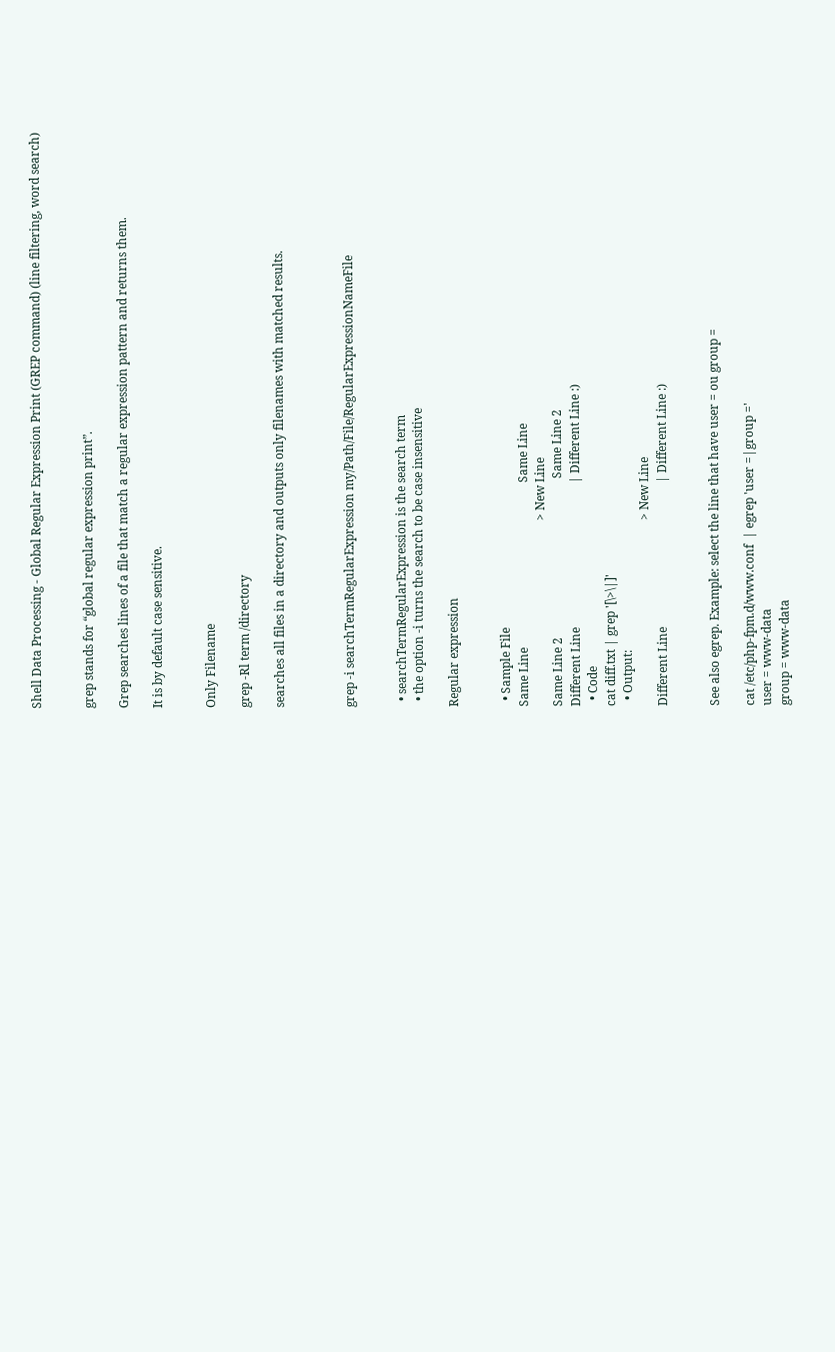Shell Data Processing - Global Regular Expression Print (GREP command) (line filtering, word search)


grep stands for “global regular expression print”.

Grep searches lines of a file that match a regular expression pattern and returns them.

It is by default case sensitive.


Only Filename

grep -Rl term /directory

searches all files in a directory and outputs only filenames with matched results.



grep -i searchTermRegularExpression my/Path/File/RegularExpressionNameFile


  • searchTermRegularExpression is the search term
  • the option -i turns the search to be case insensitive

Regular expression


  • Sample File
Same Line                                                       Same Line
                                                              > New Line
Same Line 2                                                     Same Line 2
Different Line                                                | Different Line :)
  • Code
cat diff.txt | grep '[\>\|]'
  • Output:
                                                              > New Line
Different Line                                                | Different Line :)


See also egrep. Example: select the line that have user = ou group =

cat /etc/php-fpm.d/www.conf  | egrep 'user =|group ='
user = www-data
group = www-data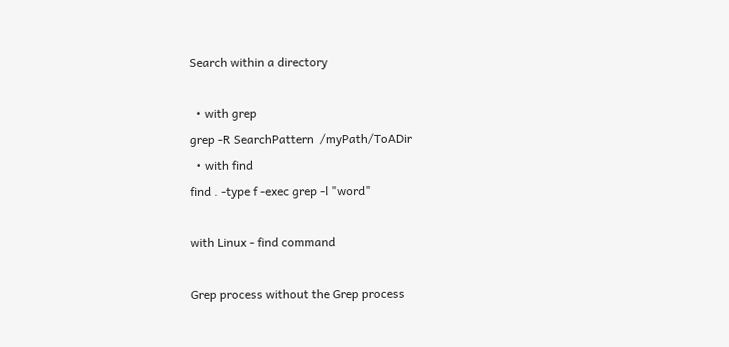Search within a directory

  • with grep
grep -R SearchPattern  /myPath/ToADir
  • with find
find . -type f -exec grep -l "word"

with Linux - find command

Grep process without the Grep process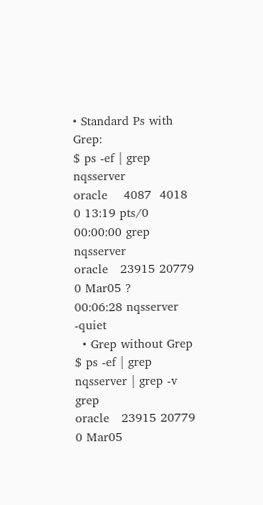• Standard Ps with Grep:
$ ps -ef | grep nqsserver
oracle    4087  4018  0 13:19 pts/0    00:00:00 grep nqsserver
oracle   23915 20779  0 Mar05 ?        00:06:28 nqsserver -quiet
  • Grep without Grep
$ ps -ef | grep nqsserver | grep -v grep
oracle   23915 20779  0 Mar05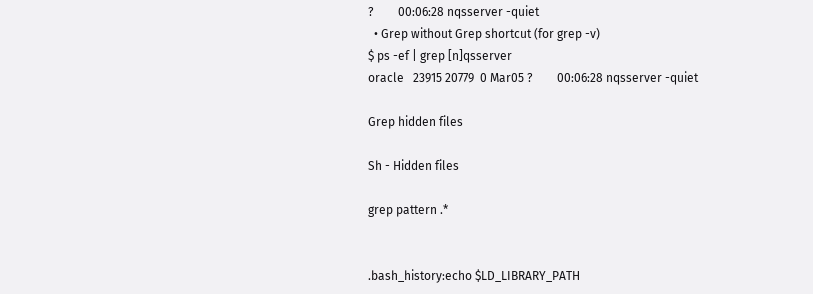?        00:06:28 nqsserver -quiet
  • Grep without Grep shortcut (for grep -v)
$ ps -ef | grep [n]qsserver
oracle   23915 20779  0 Mar05 ?        00:06:28 nqsserver -quiet

Grep hidden files

Sh - Hidden files

grep pattern .*


.bash_history:echo $LD_LIBRARY_PATH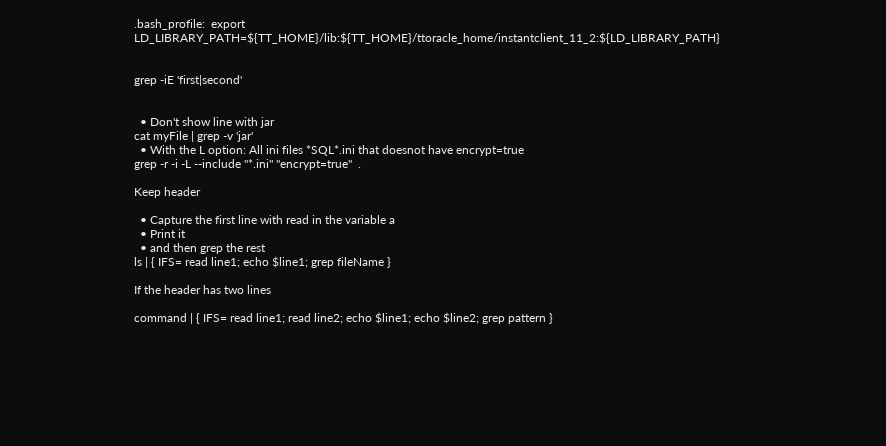.bash_profile:  export LD_LIBRARY_PATH=${TT_HOME}/lib:${TT_HOME}/ttoracle_home/instantclient_11_2:${LD_LIBRARY_PATH}


grep -iE 'first|second'


  • Don't show line with jar
cat myFile | grep -v 'jar'
  • With the L option: All ini files *SQL*.ini that doesnot have encrypt=true
grep -r -i -L --include "*.ini" "encrypt=true"  .

Keep header

  • Capture the first line with read in the variable a
  • Print it
  • and then grep the rest
ls | { IFS= read line1; echo $line1; grep fileName }

If the header has two lines

command | { IFS= read line1; read line2; echo $line1; echo $line2; grep pattern }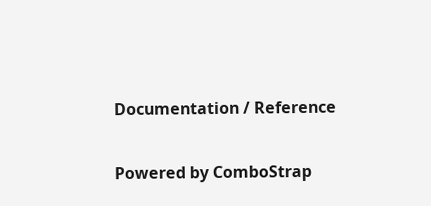Documentation / Reference

Powered by ComboStrap